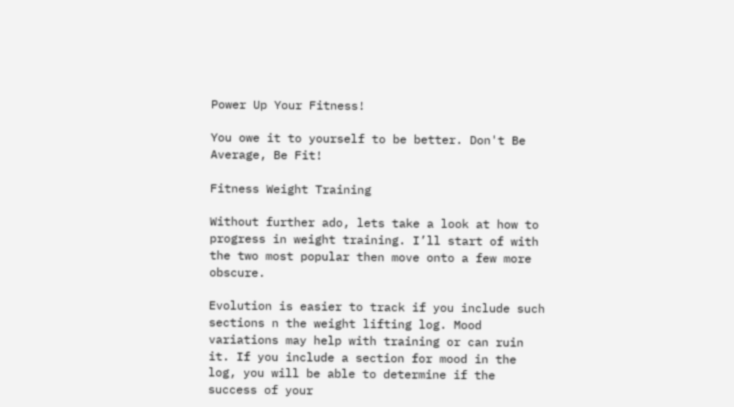Power Up Your Fitness!

You owe it to yourself to be better. Don't Be Average, Be Fit!

Fitness Weight Training

Without further ado, lets take a look at how to progress in weight training. I’ll start of with the two most popular then move onto a few more obscure.

Evolution is easier to track if you include such sections n the weight lifting log. Mood variations may help with training or can ruin it. If you include a section for mood in the log, you will be able to determine if the success of your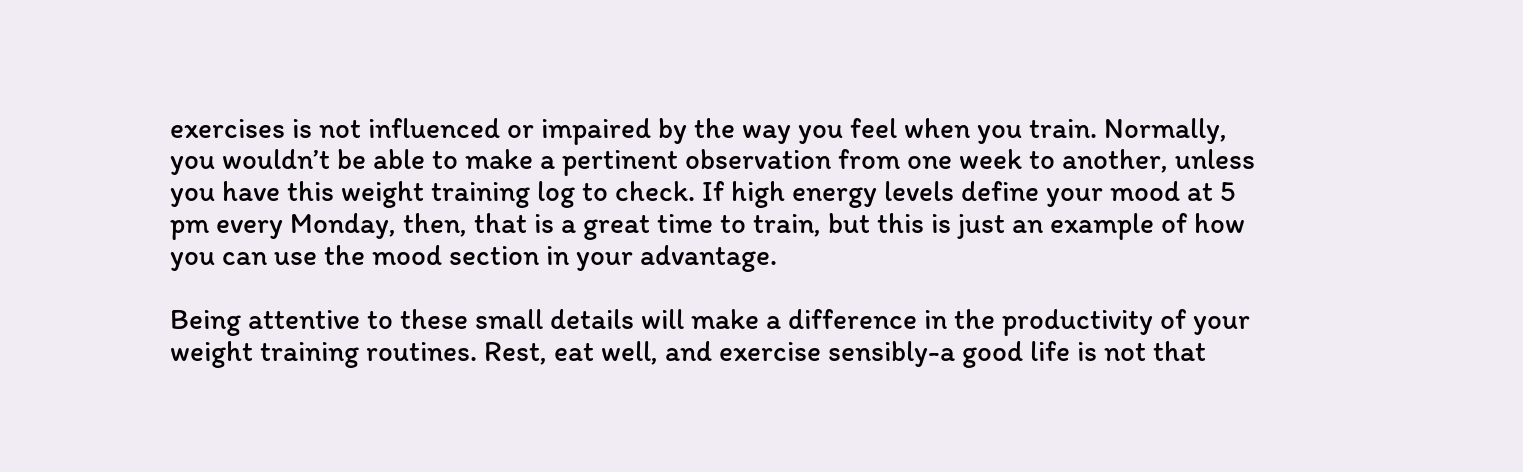exercises is not influenced or impaired by the way you feel when you train. Normally, you wouldn’t be able to make a pertinent observation from one week to another, unless you have this weight training log to check. If high energy levels define your mood at 5 pm every Monday, then, that is a great time to train, but this is just an example of how you can use the mood section in your advantage.

Being attentive to these small details will make a difference in the productivity of your weight training routines. Rest, eat well, and exercise sensibly-a good life is not that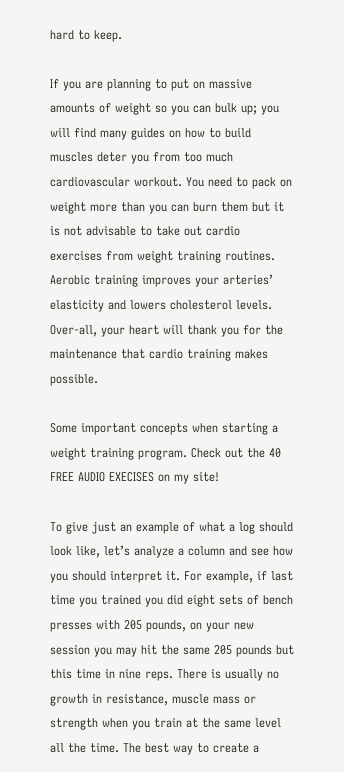hard to keep.

If you are planning to put on massive amounts of weight so you can bulk up; you will find many guides on how to build muscles deter you from too much cardiovascular workout. You need to pack on weight more than you can burn them but it is not advisable to take out cardio exercises from weight training routines. Aerobic training improves your arteries’ elasticity and lowers cholesterol levels. Over-all, your heart will thank you for the maintenance that cardio training makes possible.

Some important concepts when starting a weight training program. Check out the 40 FREE AUDIO EXECISES on my site!

To give just an example of what a log should look like, let’s analyze a column and see how you should interpret it. For example, if last time you trained you did eight sets of bench presses with 205 pounds, on your new session you may hit the same 205 pounds but this time in nine reps. There is usually no growth in resistance, muscle mass or strength when you train at the same level all the time. The best way to create a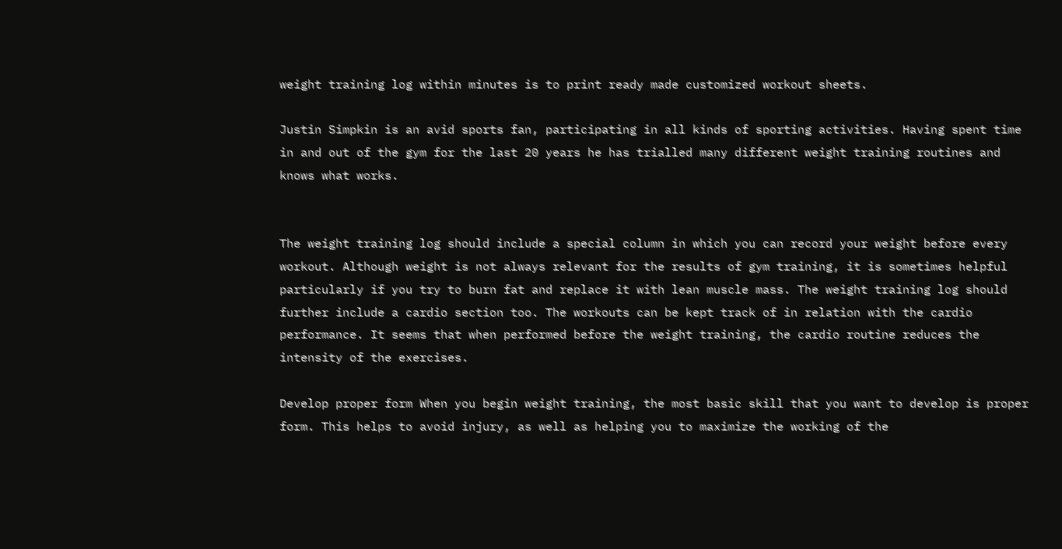weight training log within minutes is to print ready made customized workout sheets.

Justin Simpkin is an avid sports fan, participating in all kinds of sporting activities. Having spent time in and out of the gym for the last 20 years he has trialled many different weight training routines and knows what works.


The weight training log should include a special column in which you can record your weight before every workout. Although weight is not always relevant for the results of gym training, it is sometimes helpful particularly if you try to burn fat and replace it with lean muscle mass. The weight training log should further include a cardio section too. The workouts can be kept track of in relation with the cardio performance. It seems that when performed before the weight training, the cardio routine reduces the intensity of the exercises.

Develop proper form When you begin weight training, the most basic skill that you want to develop is proper form. This helps to avoid injury, as well as helping you to maximize the working of the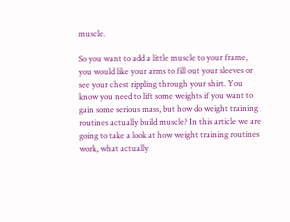muscle.

So you want to add a little muscle to your frame, you would like your arms to fill out your sleeves or see your chest rippling through your shirt. You know you need to lift some weights if you want to gain some serious mass, but how do weight training routines actually build muscle? In this article we are going to take a look at how weight training routines work, what actually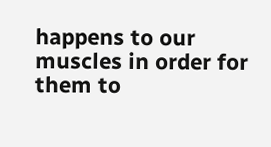happens to our muscles in order for them to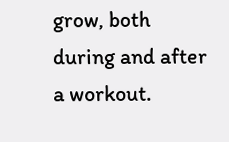grow, both during and after a workout.